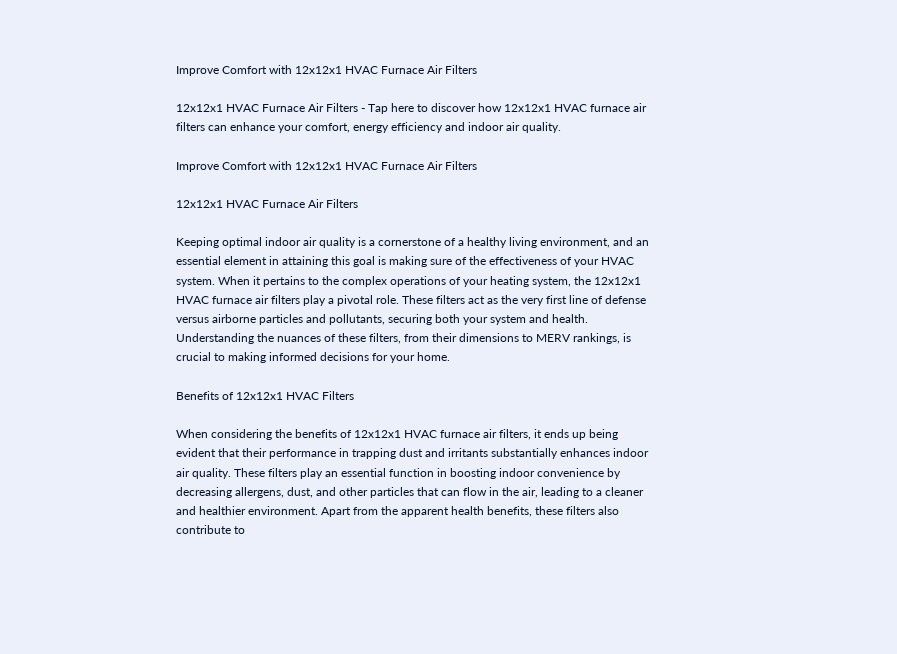Improve Comfort with 12x12x1 HVAC Furnace Air Filters

12x12x1 HVAC Furnace Air Filters - Tap here to discover how 12x12x1 HVAC furnace air filters can enhance your comfort, energy efficiency and indoor air quality.

Improve Comfort with 12x12x1 HVAC Furnace Air Filters

12x12x1 HVAC Furnace Air Filters

Keeping optimal indoor air quality is a cornerstone of a healthy living environment, and an essential element in attaining this goal is making sure of the effectiveness of your HVAC system. When it pertains to the complex operations of your heating system, the 12x12x1 HVAC furnace air filters play a pivotal role. These filters act as the very first line of defense versus airborne particles and pollutants, securing both your system and health. Understanding the nuances of these filters, from their dimensions to MERV rankings, is crucial to making informed decisions for your home.

Benefits of 12x12x1 HVAC Filters

When considering the benefits of 12x12x1 HVAC furnace air filters, it ends up being evident that their performance in trapping dust and irritants substantially enhances indoor air quality. These filters play an essential function in boosting indoor convenience by decreasing allergens, dust, and other particles that can flow in the air, leading to a cleaner and healthier environment. Apart from the apparent health benefits, these filters also contribute to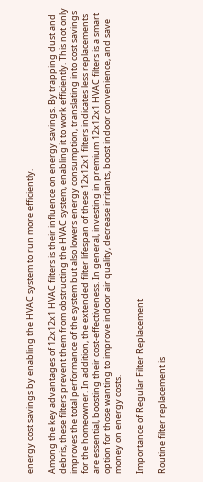energy cost savings by enabling the HVAC system to run more efficiently.

Among the key advantages of 12x12x1 HVAC filters is their influence on energy savings. By trapping dust and debris, these filters prevent them from obstructing the HVAC system, enabling it to work efficiently. This not only improves the total performance of the system but also lowers energy consumption, translating into cost savings for the homeowner. In addition, the extended filter lifespan of these 12x12x1 filters indicates less replacements are essential, boosting their cost-effectiveness. In general, investing in premium 12x12x1 HVAC filters is a smart option for those wanting to improve indoor air quality, decrease irritants, boost indoor convenience, and save money on energy costs.

Importance of Regular Filter Replacement

Routine filter replacement is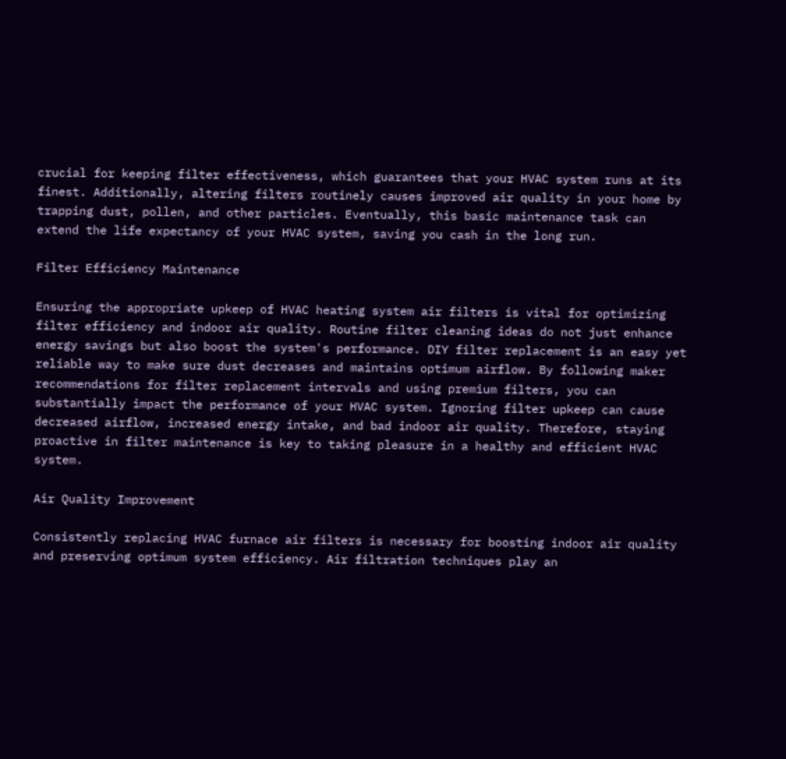crucial for keeping filter effectiveness, which guarantees that your HVAC system runs at its finest. Additionally, altering filters routinely causes improved air quality in your home by trapping dust, pollen, and other particles. Eventually, this basic maintenance task can extend the life expectancy of your HVAC system, saving you cash in the long run.

Filter Efficiency Maintenance

Ensuring the appropriate upkeep of HVAC heating system air filters is vital for optimizing filter efficiency and indoor air quality. Routine filter cleaning ideas do not just enhance energy savings but also boost the system's performance. DIY filter replacement is an easy yet reliable way to make sure dust decreases and maintains optimum airflow. By following maker recommendations for filter replacement intervals and using premium filters, you can substantially impact the performance of your HVAC system. Ignoring filter upkeep can cause decreased airflow, increased energy intake, and bad indoor air quality. Therefore, staying proactive in filter maintenance is key to taking pleasure in a healthy and efficient HVAC system.

Air Quality Improvement

Consistently replacing HVAC furnace air filters is necessary for boosting indoor air quality and preserving optimum system efficiency. Air filtration techniques play an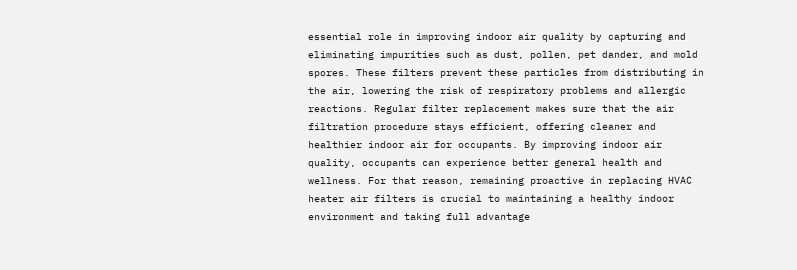essential role in improving indoor air quality by capturing and eliminating impurities such as dust, pollen, pet dander, and mold spores. These filters prevent these particles from distributing in the air, lowering the risk of respiratory problems and allergic reactions. Regular filter replacement makes sure that the air filtration procedure stays efficient, offering cleaner and healthier indoor air for occupants. By improving indoor air quality, occupants can experience better general health and wellness. For that reason, remaining proactive in replacing HVAC heater air filters is crucial to maintaining a healthy indoor environment and taking full advantage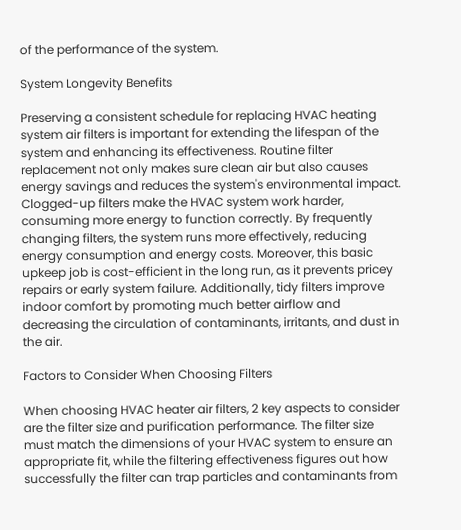of the performance of the system.

System Longevity Benefits

Preserving a consistent schedule for replacing HVAC heating system air filters is important for extending the lifespan of the system and enhancing its effectiveness. Routine filter replacement not only makes sure clean air but also causes energy savings and reduces the system's environmental impact. Clogged-up filters make the HVAC system work harder, consuming more energy to function correctly. By frequently changing filters, the system runs more effectively, reducing energy consumption and energy costs. Moreover, this basic upkeep job is cost-efficient in the long run, as it prevents pricey repairs or early system failure. Additionally, tidy filters improve indoor comfort by promoting much better airflow and decreasing the circulation of contaminants, irritants, and dust in the air.

Factors to Consider When Choosing Filters

When choosing HVAC heater air filters, 2 key aspects to consider are the filter size and purification performance. The filter size must match the dimensions of your HVAC system to ensure an appropriate fit, while the filtering effectiveness figures out how successfully the filter can trap particles and contaminants from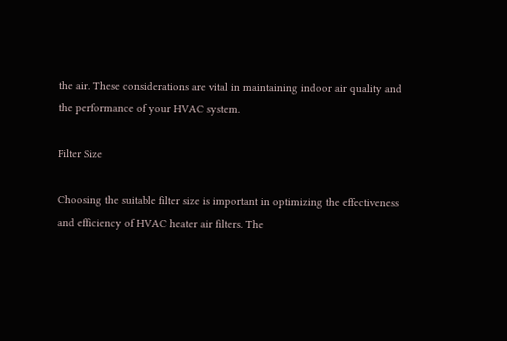the air. These considerations are vital in maintaining indoor air quality and the performance of your HVAC system.

Filter Size

Choosing the suitable filter size is important in optimizing the effectiveness and efficiency of HVAC heater air filters. The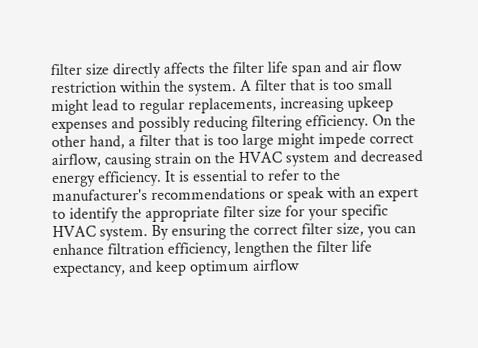filter size directly affects the filter life span and air flow restriction within the system. A filter that is too small might lead to regular replacements, increasing upkeep expenses and possibly reducing filtering efficiency. On the other hand, a filter that is too large might impede correct airflow, causing strain on the HVAC system and decreased energy efficiency. It is essential to refer to the manufacturer's recommendations or speak with an expert to identify the appropriate filter size for your specific HVAC system. By ensuring the correct filter size, you can enhance filtration efficiency, lengthen the filter life expectancy, and keep optimum airflow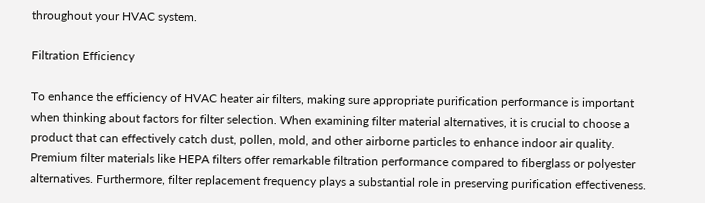throughout your HVAC system.

Filtration Efficiency

To enhance the efficiency of HVAC heater air filters, making sure appropriate purification performance is important when thinking about factors for filter selection. When examining filter material alternatives, it is crucial to choose a product that can effectively catch dust, pollen, mold, and other airborne particles to enhance indoor air quality. Premium filter materials like HEPA filters offer remarkable filtration performance compared to fiberglass or polyester alternatives. Furthermore, filter replacement frequency plays a substantial role in preserving purification effectiveness.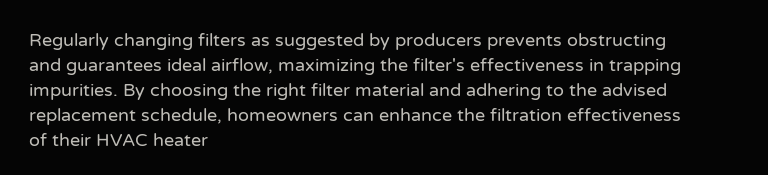Regularly changing filters as suggested by producers prevents obstructing and guarantees ideal airflow, maximizing the filter's effectiveness in trapping impurities. By choosing the right filter material and adhering to the advised replacement schedule, homeowners can enhance the filtration effectiveness of their HVAC heater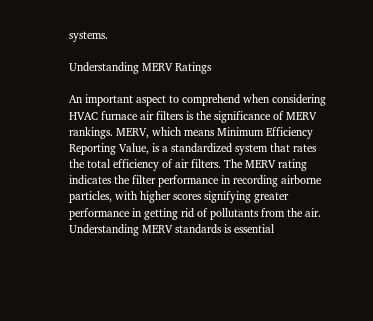systems.

Understanding MERV Ratings

An important aspect to comprehend when considering HVAC furnace air filters is the significance of MERV rankings. MERV, which means Minimum Efficiency Reporting Value, is a standardized system that rates the total efficiency of air filters. The MERV rating indicates the filter performance in recording airborne particles, with higher scores signifying greater performance in getting rid of pollutants from the air. Understanding MERV standards is essential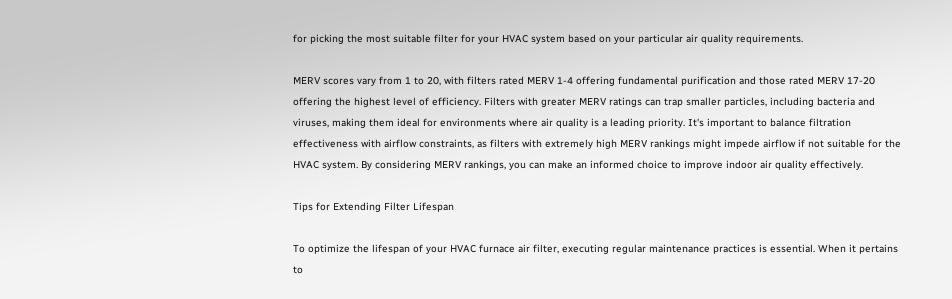for picking the most suitable filter for your HVAC system based on your particular air quality requirements.

MERV scores vary from 1 to 20, with filters rated MERV 1-4 offering fundamental purification and those rated MERV 17-20 offering the highest level of efficiency. Filters with greater MERV ratings can trap smaller particles, including bacteria and viruses, making them ideal for environments where air quality is a leading priority. It's important to balance filtration effectiveness with airflow constraints, as filters with extremely high MERV rankings might impede airflow if not suitable for the HVAC system. By considering MERV rankings, you can make an informed choice to improve indoor air quality effectively.

Tips for Extending Filter Lifespan

To optimize the lifespan of your HVAC furnace air filter, executing regular maintenance practices is essential. When it pertains to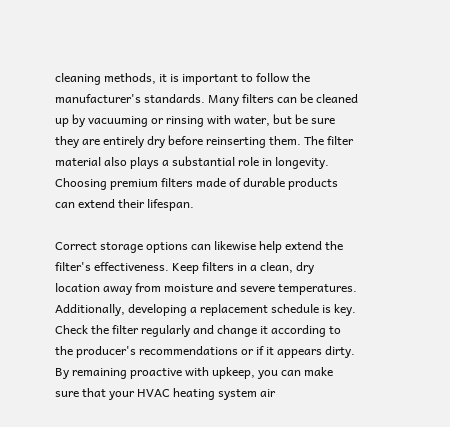cleaning methods, it is important to follow the manufacturer's standards. Many filters can be cleaned up by vacuuming or rinsing with water, but be sure they are entirely dry before reinserting them. The filter material also plays a substantial role in longevity. Choosing premium filters made of durable products can extend their lifespan.

Correct storage options can likewise help extend the filter's effectiveness. Keep filters in a clean, dry location away from moisture and severe temperatures. Additionally, developing a replacement schedule is key. Check the filter regularly and change it according to the producer's recommendations or if it appears dirty. By remaining proactive with upkeep, you can make sure that your HVAC heating system air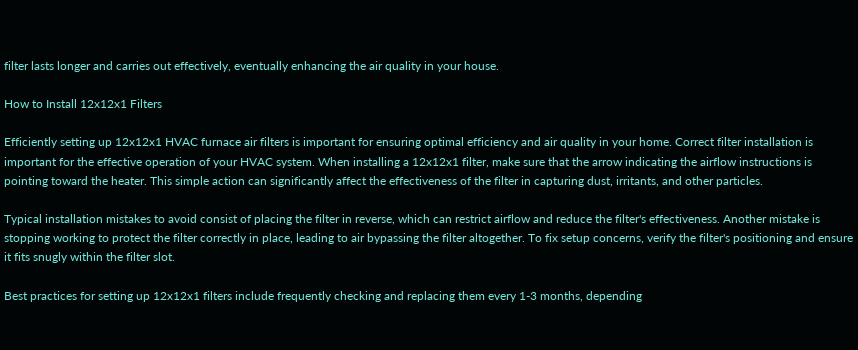filter lasts longer and carries out effectively, eventually enhancing the air quality in your house.

How to Install 12x12x1 Filters

Efficiently setting up 12x12x1 HVAC furnace air filters is important for ensuring optimal efficiency and air quality in your home. Correct filter installation is important for the effective operation of your HVAC system. When installing a 12x12x1 filter, make sure that the arrow indicating the airflow instructions is pointing toward the heater. This simple action can significantly affect the effectiveness of the filter in capturing dust, irritants, and other particles.

Typical installation mistakes to avoid consist of placing the filter in reverse, which can restrict airflow and reduce the filter's effectiveness. Another mistake is stopping working to protect the filter correctly in place, leading to air bypassing the filter altogether. To fix setup concerns, verify the filter's positioning and ensure it fits snugly within the filter slot.

Best practices for setting up 12x12x1 filters include frequently checking and replacing them every 1-3 months, depending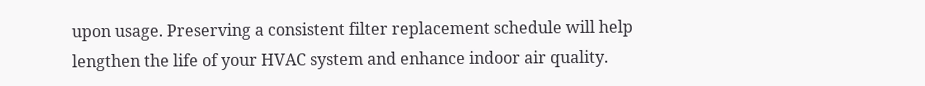upon usage. Preserving a consistent filter replacement schedule will help lengthen the life of your HVAC system and enhance indoor air quality.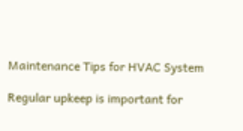Maintenance Tips for HVAC System

Regular upkeep is important for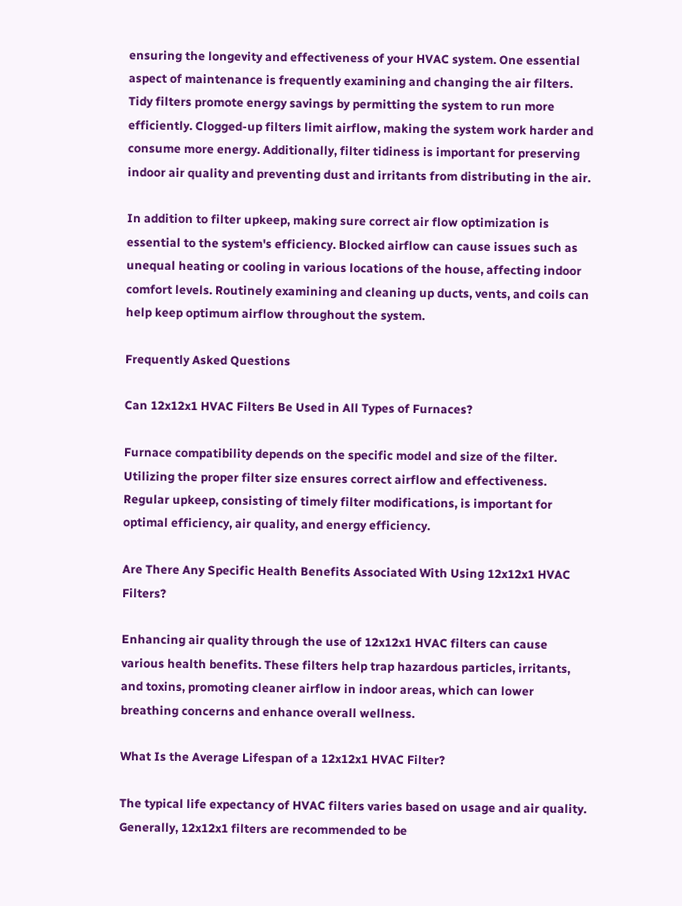ensuring the longevity and effectiveness of your HVAC system. One essential aspect of maintenance is frequently examining and changing the air filters. Tidy filters promote energy savings by permitting the system to run more efficiently. Clogged-up filters limit airflow, making the system work harder and consume more energy. Additionally, filter tidiness is important for preserving indoor air quality and preventing dust and irritants from distributing in the air.

In addition to filter upkeep, making sure correct air flow optimization is essential to the system's efficiency. Blocked airflow can cause issues such as unequal heating or cooling in various locations of the house, affecting indoor comfort levels. Routinely examining and cleaning up ducts, vents, and coils can help keep optimum airflow throughout the system.

Frequently Asked Questions

Can 12x12x1 HVAC Filters Be Used in All Types of Furnaces?

Furnace compatibility depends on the specific model and size of the filter. Utilizing the proper filter size ensures correct airflow and effectiveness. Regular upkeep, consisting of timely filter modifications, is important for optimal efficiency, air quality, and energy efficiency.

Are There Any Specific Health Benefits Associated With Using 12x12x1 HVAC Filters?

Enhancing air quality through the use of 12x12x1 HVAC filters can cause various health benefits. These filters help trap hazardous particles, irritants, and toxins, promoting cleaner airflow in indoor areas, which can lower breathing concerns and enhance overall wellness.

What Is the Average Lifespan of a 12x12x1 HVAC Filter?

The typical life expectancy of HVAC filters varies based on usage and air quality. Generally, 12x12x1 filters are recommended to be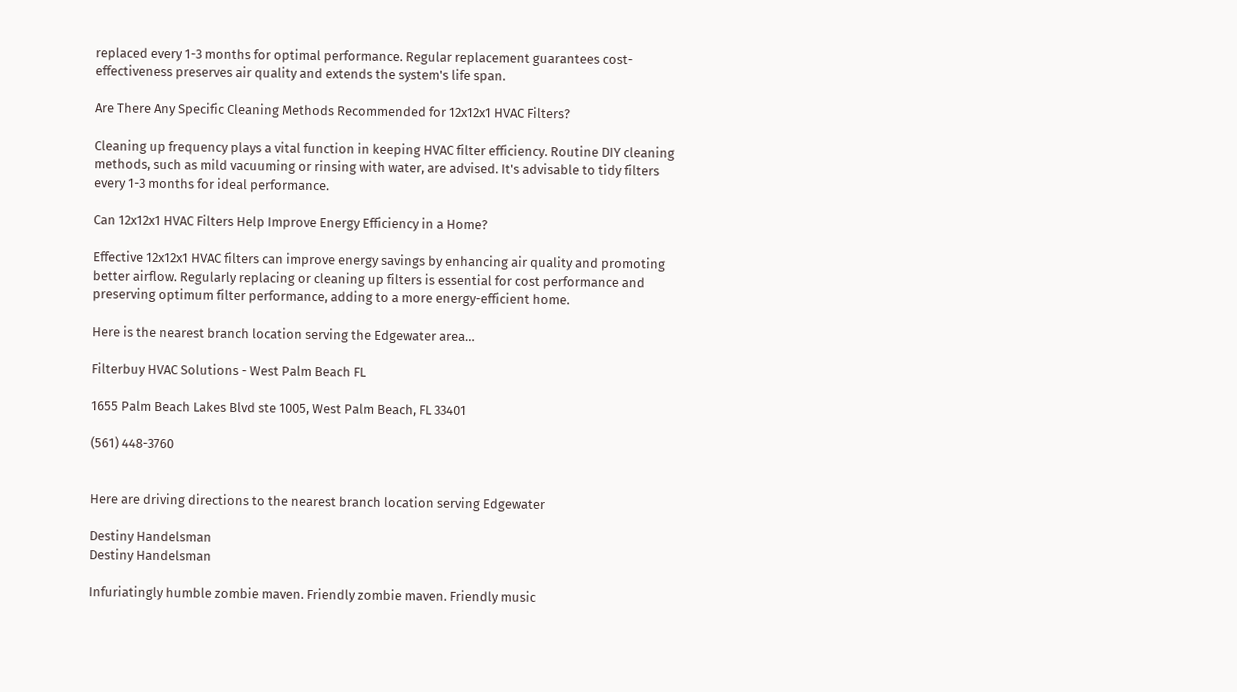replaced every 1-3 months for optimal performance. Regular replacement guarantees cost-effectiveness preserves air quality and extends the system's life span.

Are There Any Specific Cleaning Methods Recommended for 12x12x1 HVAC Filters?

Cleaning up frequency plays a vital function in keeping HVAC filter efficiency. Routine DIY cleaning methods, such as mild vacuuming or rinsing with water, are advised. It's advisable to tidy filters every 1-3 months for ideal performance.

Can 12x12x1 HVAC Filters Help Improve Energy Efficiency in a Home?

Effective 12x12x1 HVAC filters can improve energy savings by enhancing air quality and promoting better airflow. Regularly replacing or cleaning up filters is essential for cost performance and preserving optimum filter performance, adding to a more energy-efficient home.

Here is the nearest branch location serving the Edgewater area…

Filterbuy HVAC Solutions - West Palm Beach FL

1655 Palm Beach Lakes Blvd ste 1005, West Palm Beach, FL 33401

(561) 448-3760


Here are driving directions to the nearest branch location serving Edgewater

Destiny Handelsman
Destiny Handelsman

Infuriatingly humble zombie maven. Friendly zombie maven. Friendly music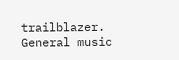trailblazer. General music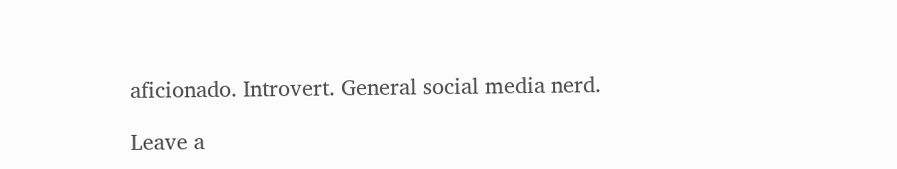aficionado. Introvert. General social media nerd.

Leave a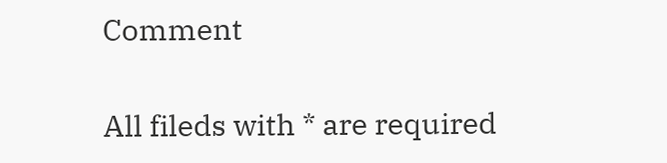Comment

All fileds with * are required